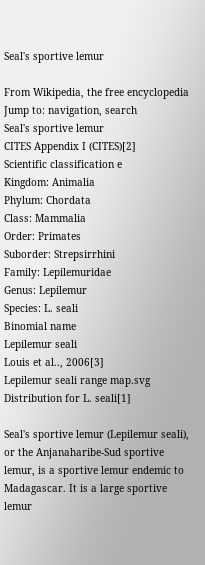Seal's sportive lemur

From Wikipedia, the free encyclopedia
Jump to: navigation, search
Seal's sportive lemur
CITES Appendix I (CITES)[2]
Scientific classification e
Kingdom: Animalia
Phylum: Chordata
Class: Mammalia
Order: Primates
Suborder: Strepsirrhini
Family: Lepilemuridae
Genus: Lepilemur
Species: L. seali
Binomial name
Lepilemur seali
Louis et al.., 2006[3]
Lepilemur seali range map.svg
Distribution for L. seali[1]

Seal's sportive lemur (Lepilemur seali), or the Anjanaharibe-Sud sportive lemur, is a sportive lemur endemic to Madagascar. It is a large sportive lemur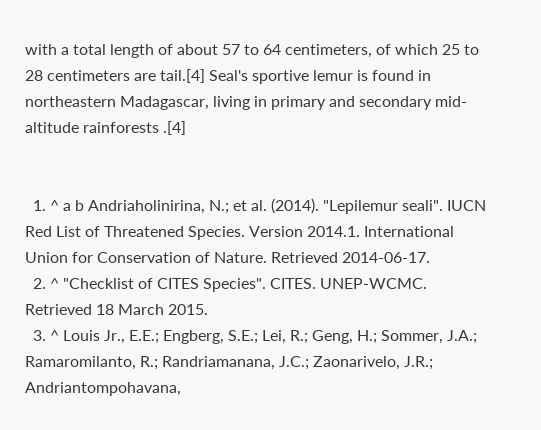with a total length of about 57 to 64 centimeters, of which 25 to 28 centimeters are tail.[4] Seal's sportive lemur is found in northeastern Madagascar, living in primary and secondary mid-altitude rainforests .[4]


  1. ^ a b Andriaholinirina, N.; et al. (2014). "Lepilemur seali". IUCN Red List of Threatened Species. Version 2014.1. International Union for Conservation of Nature. Retrieved 2014-06-17.
  2. ^ "Checklist of CITES Species". CITES. UNEP-WCMC. Retrieved 18 March 2015.
  3. ^ Louis Jr., E.E.; Engberg, S.E.; Lei, R.; Geng, H.; Sommer, J.A.; Ramaromilanto, R.; Randriamanana, J.C.; Zaonarivelo, J.R.; Andriantompohavana,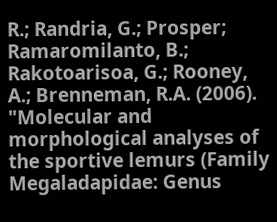R.; Randria, G.; Prosper; Ramaromilanto, B.; Rakotoarisoa, G.; Rooney, A.; Brenneman, R.A. (2006). "Molecular and morphological analyses of the sportive lemurs (Family Megaladapidae: Genus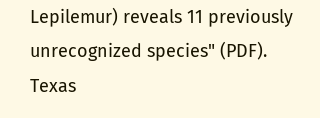Lepilemur) reveals 11 previously unrecognized species" (PDF). Texas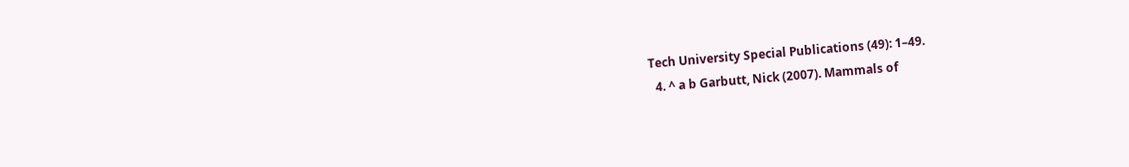Tech University Special Publications (49): 1–49.
  4. ^ a b Garbutt, Nick (2007). Mammals of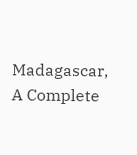Madagascar, A Complete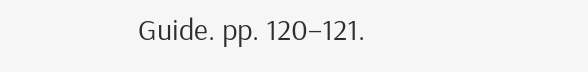Guide. pp. 120–121.